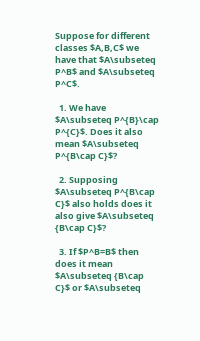Suppose for different classes $A,B,C$ we have that $A\subseteq P^B$ and $A\subseteq P^C$.

  1. We have $A\subseteq P^{B}\cap P^{C}$. Does it also mean $A\subseteq P^{B\cap C}$?

  2. Supposing $A\subseteq P^{B\cap C}$ also holds does it also give $A\subseteq {B\cap C}$?

  3. If $P^B=B$ then does it mean $A\subseteq {B\cap C}$ or $A\subseteq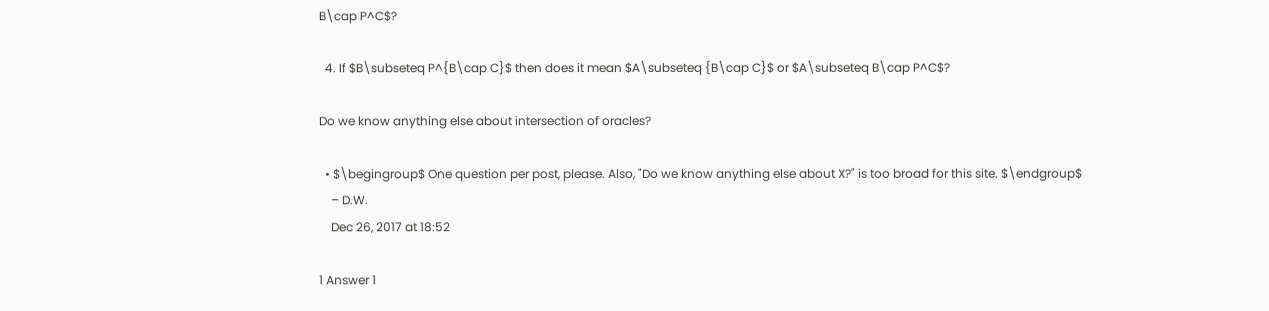B\cap P^C$?

  4. If $B\subseteq P^{B\cap C}$ then does it mean $A\subseteq {B\cap C}$ or $A\subseteq B\cap P^C$?

Do we know anything else about intersection of oracles?

  • $\begingroup$ One question per post, please. Also, "Do we know anything else about X?" is too broad for this site. $\endgroup$
    – D.W.
    Dec 26, 2017 at 18:52

1 Answer 1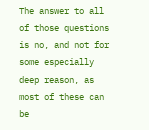The answer to all of those questions is no, and not for some especially deep reason, as most of these can be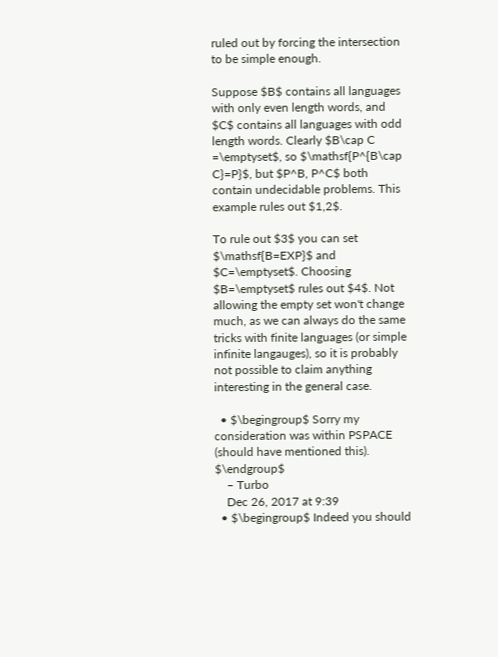ruled out by forcing the intersection to be simple enough.

Suppose $B$ contains all languages with only even length words, and $C$ contains all languages with odd length words. Clearly $B\cap C =\emptyset$, so $\mathsf{P^{B\cap C}=P}$, but $P^B, P^C$ both contain undecidable problems. This example rules out $1,2$.

To rule out $3$ you can set $\mathsf{B=EXP}$ and $C=\emptyset$. Choosing $B=\emptyset$ rules out $4$. Not allowing the empty set won't change much, as we can always do the same tricks with finite languages (or simple infinite langauges), so it is probably not possible to claim anything interesting in the general case.

  • $\begingroup$ Sorry my consideration was within PSPACE (should have mentioned this). $\endgroup$
    – Turbo
    Dec 26, 2017 at 9:39
  • $\begingroup$ Indeed you should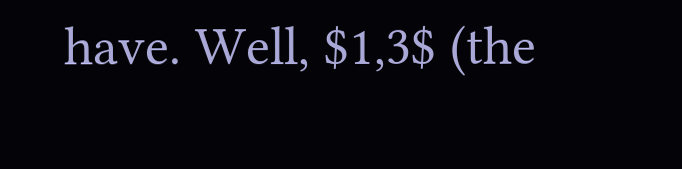have. Well, $1,3$ (the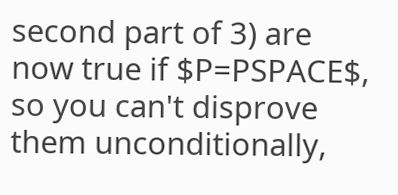second part of 3) are now true if $P=PSPACE$, so you can't disprove them unconditionally,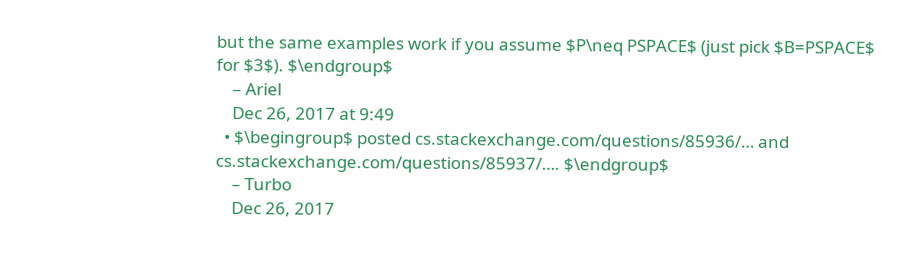but the same examples work if you assume $P\neq PSPACE$ (just pick $B=PSPACE$ for $3$). $\endgroup$
    – Ariel
    Dec 26, 2017 at 9:49
  • $\begingroup$ posted cs.stackexchange.com/questions/85936/… and cs.stackexchange.com/questions/85937/…. $\endgroup$
    – Turbo
    Dec 26, 2017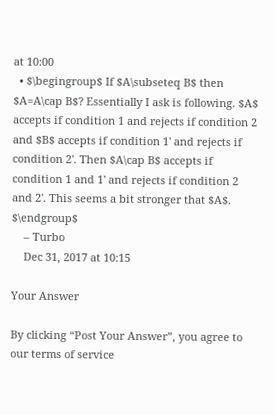at 10:00
  • $\begingroup$ If $A\subseteq B$ then $A=A\cap B$? Essentially I ask is following. $A$ accepts if condition 1 and rejects if condition 2 and $B$ accepts if condition 1' and rejects if condition 2'. Then $A\cap B$ accepts if condition 1 and 1' and rejects if condition 2 and 2'. This seems a bit stronger that $A$. $\endgroup$
    – Turbo
    Dec 31, 2017 at 10:15

Your Answer

By clicking “Post Your Answer”, you agree to our terms of service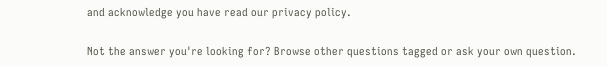and acknowledge you have read our privacy policy.

Not the answer you're looking for? Browse other questions tagged or ask your own question.